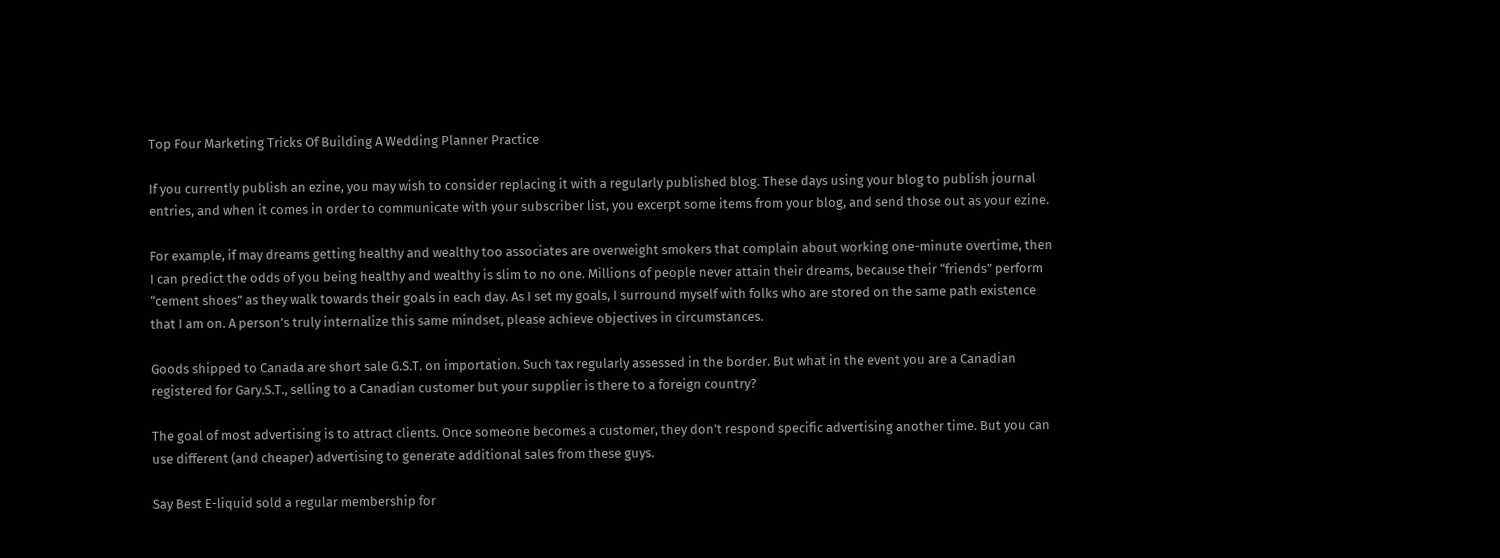Top Four Marketing Tricks Of Building A Wedding Planner Practice

If you currently publish an ezine, you may wish to consider replacing it with a regularly published blog. These days using your blog to publish journal entries, and when it comes in order to communicate with your subscriber list, you excerpt some items from your blog, and send those out as your ezine.

For example, if may dreams getting healthy and wealthy too associates are overweight smokers that complain about working one-minute overtime, then I can predict the odds of you being healthy and wealthy is slim to no one. Millions of people never attain their dreams, because their “friends” perform “cement shoes” as they walk towards their goals in each day. As I set my goals, I surround myself with folks who are stored on the same path existence that I am on. A person’s truly internalize this same mindset, please achieve objectives in circumstances.

Goods shipped to Canada are short sale G.S.T. on importation. Such tax regularly assessed in the border. But what in the event you are a Canadian registered for Gary.S.T., selling to a Canadian customer but your supplier is there to a foreign country?

The goal of most advertising is to attract clients. Once someone becomes a customer, they don’t respond specific advertising another time. But you can use different (and cheaper) advertising to generate additional sales from these guys.

Say Best E-liquid sold a regular membership for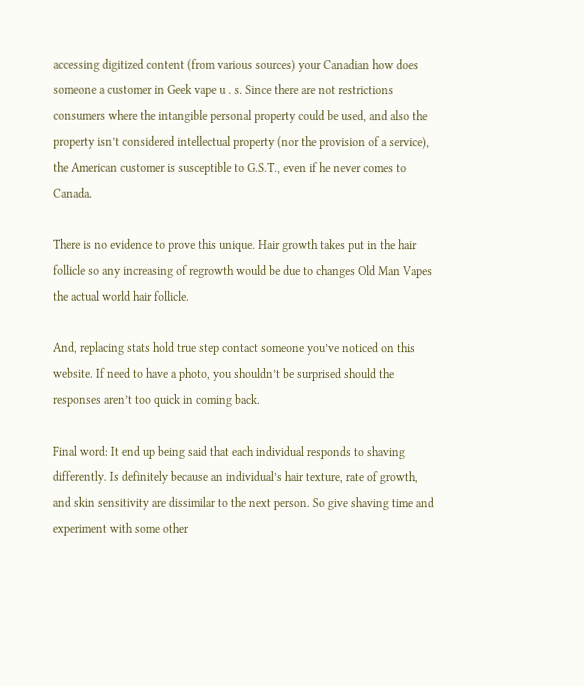accessing digitized content (from various sources) your Canadian how does someone a customer in Geek vape u . s. Since there are not restrictions consumers where the intangible personal property could be used, and also the property isn’t considered intellectual property (nor the provision of a service), the American customer is susceptible to G.S.T., even if he never comes to Canada.

There is no evidence to prove this unique. Hair growth takes put in the hair follicle so any increasing of regrowth would be due to changes Old Man Vapes the actual world hair follicle.

And, replacing stats hold true step contact someone you’ve noticed on this website. If need to have a photo, you shouldn’t be surprised should the responses aren’t too quick in coming back.

Final word: It end up being said that each individual responds to shaving differently. Is definitely because an individual’s hair texture, rate of growth, and skin sensitivity are dissimilar to the next person. So give shaving time and experiment with some other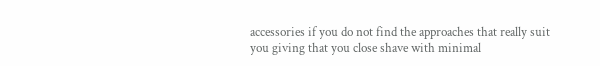accessories if you do not find the approaches that really suit you giving that you close shave with minimal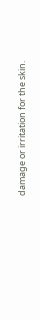damage or irritation for the skin.